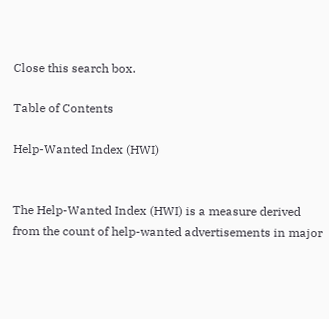Close this search box.

Table of Contents

Help-Wanted Index (HWI)


The Help-Wanted Index (HWI) is a measure derived from the count of help-wanted advertisements in major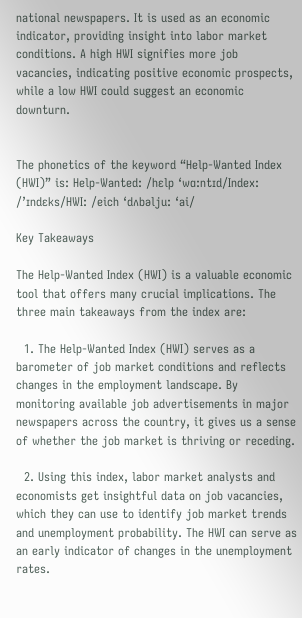national newspapers. It is used as an economic indicator, providing insight into labor market conditions. A high HWI signifies more job vacancies, indicating positive economic prospects, while a low HWI could suggest an economic downturn.


The phonetics of the keyword “Help-Wanted Index (HWI)” is: Help-Wanted: /hɛlp ‘wɑ:ntɪd/Index: /’ɪndɛks/HWI: /eich ‘dʌbəlju: ‘ai/

Key Takeaways

The Help-Wanted Index (HWI) is a valuable economic tool that offers many crucial implications. The three main takeaways from the index are:

  1. The Help-Wanted Index (HWI) serves as a barometer of job market conditions and reflects changes in the employment landscape. By monitoring available job advertisements in major newspapers across the country, it gives us a sense of whether the job market is thriving or receding.

  2. Using this index, labor market analysts and economists get insightful data on job vacancies, which they can use to identify job market trends and unemployment probability. The HWI can serve as an early indicator of changes in the unemployment rates.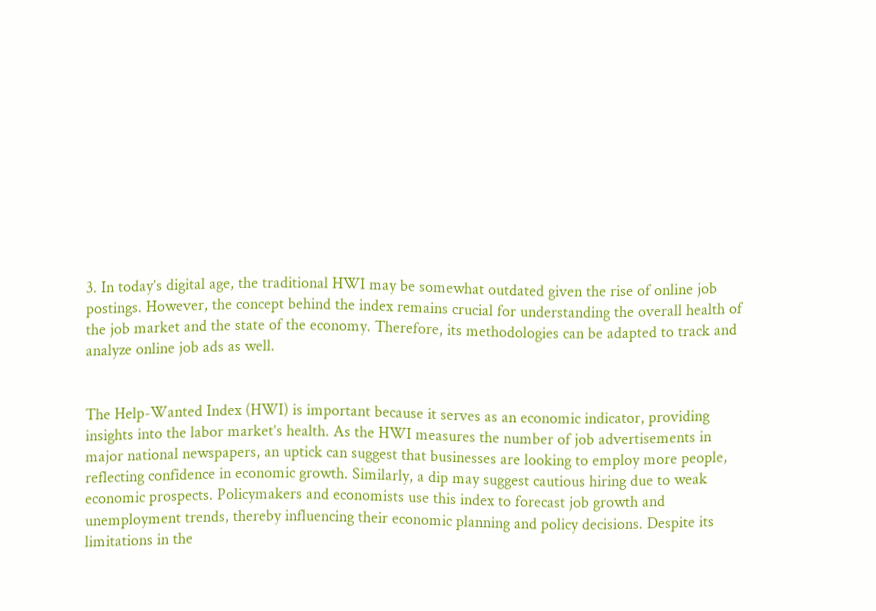3. In today’s digital age, the traditional HWI may be somewhat outdated given the rise of online job postings. However, the concept behind the index remains crucial for understanding the overall health of the job market and the state of the economy. Therefore, its methodologies can be adapted to track and analyze online job ads as well.


The Help-Wanted Index (HWI) is important because it serves as an economic indicator, providing insights into the labor market’s health. As the HWI measures the number of job advertisements in major national newspapers, an uptick can suggest that businesses are looking to employ more people, reflecting confidence in economic growth. Similarly, a dip may suggest cautious hiring due to weak economic prospects. Policymakers and economists use this index to forecast job growth and unemployment trends, thereby influencing their economic planning and policy decisions. Despite its limitations in the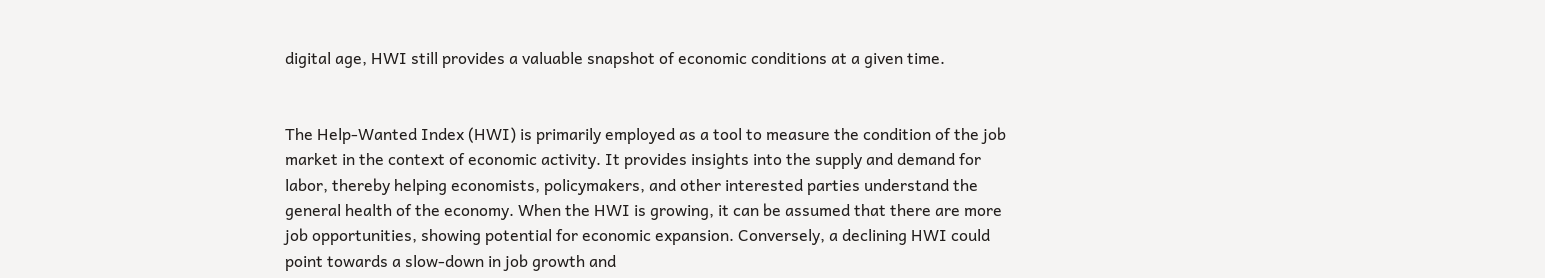digital age, HWI still provides a valuable snapshot of economic conditions at a given time.


The Help-Wanted Index (HWI) is primarily employed as a tool to measure the condition of the job market in the context of economic activity. It provides insights into the supply and demand for labor, thereby helping economists, policymakers, and other interested parties understand the general health of the economy. When the HWI is growing, it can be assumed that there are more job opportunities, showing potential for economic expansion. Conversely, a declining HWI could point towards a slow-down in job growth and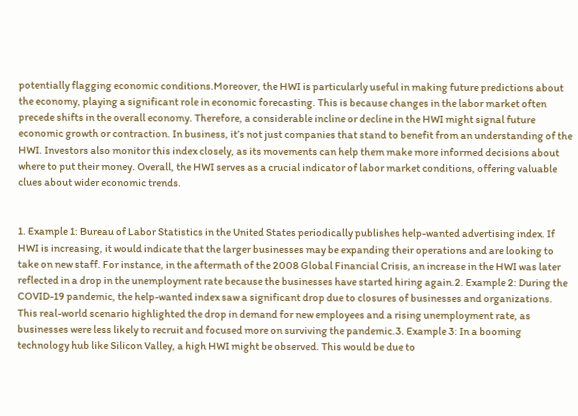potentially flagging economic conditions.Moreover, the HWI is particularly useful in making future predictions about the economy, playing a significant role in economic forecasting. This is because changes in the labor market often precede shifts in the overall economy. Therefore, a considerable incline or decline in the HWI might signal future economic growth or contraction. In business, it’s not just companies that stand to benefit from an understanding of the HWI. Investors also monitor this index closely, as its movements can help them make more informed decisions about where to put their money. Overall, the HWI serves as a crucial indicator of labor market conditions, offering valuable clues about wider economic trends.


1. Example 1: Bureau of Labor Statistics in the United States periodically publishes help-wanted advertising index. If HWI is increasing, it would indicate that the larger businesses may be expanding their operations and are looking to take on new staff. For instance, in the aftermath of the 2008 Global Financial Crisis, an increase in the HWI was later reflected in a drop in the unemployment rate because the businesses have started hiring again.2. Example 2: During the COVID-19 pandemic, the help-wanted index saw a significant drop due to closures of businesses and organizations. This real-world scenario highlighted the drop in demand for new employees and a rising unemployment rate, as businesses were less likely to recruit and focused more on surviving the pandemic.3. Example 3: In a booming technology hub like Silicon Valley, a high HWI might be observed. This would be due to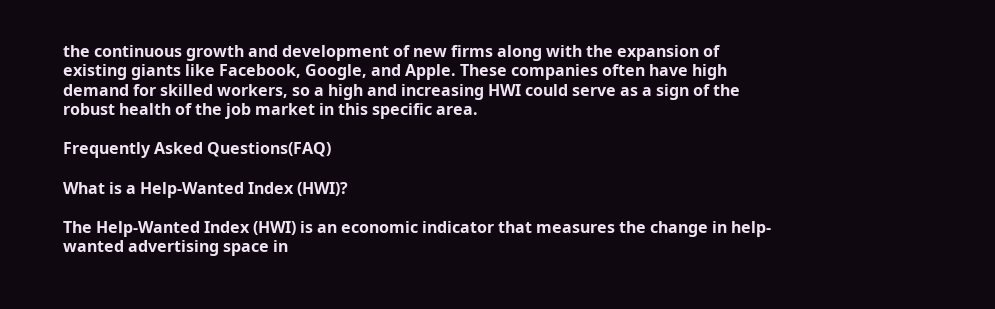the continuous growth and development of new firms along with the expansion of existing giants like Facebook, Google, and Apple. These companies often have high demand for skilled workers, so a high and increasing HWI could serve as a sign of the robust health of the job market in this specific area.

Frequently Asked Questions(FAQ)

What is a Help-Wanted Index (HWI)?

The Help-Wanted Index (HWI) is an economic indicator that measures the change in help-wanted advertising space in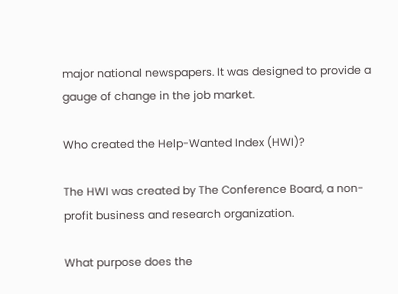major national newspapers. It was designed to provide a gauge of change in the job market.

Who created the Help-Wanted Index (HWI)?

The HWI was created by The Conference Board, a non-profit business and research organization.

What purpose does the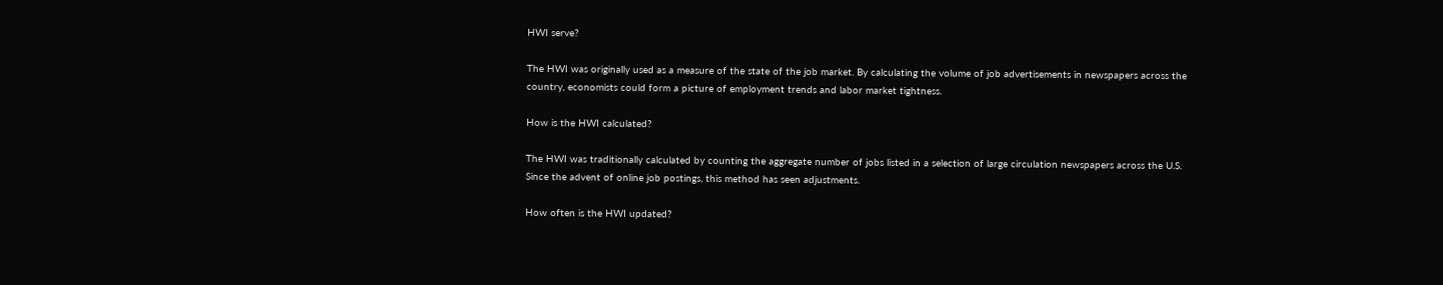HWI serve?

The HWI was originally used as a measure of the state of the job market. By calculating the volume of job advertisements in newspapers across the country, economists could form a picture of employment trends and labor market tightness.

How is the HWI calculated?

The HWI was traditionally calculated by counting the aggregate number of jobs listed in a selection of large circulation newspapers across the U.S. Since the advent of online job postings, this method has seen adjustments.

How often is the HWI updated?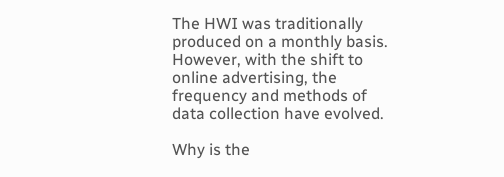The HWI was traditionally produced on a monthly basis. However, with the shift to online advertising, the frequency and methods of data collection have evolved.

Why is the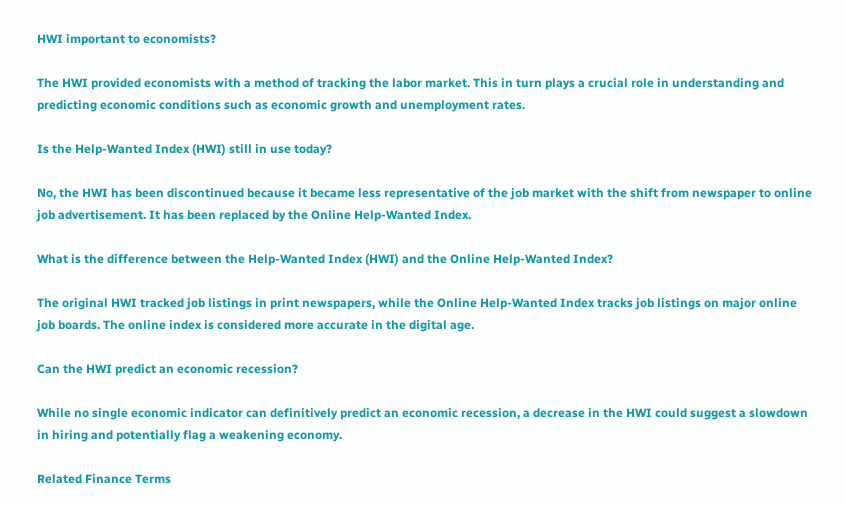HWI important to economists?

The HWI provided economists with a method of tracking the labor market. This in turn plays a crucial role in understanding and predicting economic conditions such as economic growth and unemployment rates.

Is the Help-Wanted Index (HWI) still in use today?

No, the HWI has been discontinued because it became less representative of the job market with the shift from newspaper to online job advertisement. It has been replaced by the Online Help-Wanted Index.

What is the difference between the Help-Wanted Index (HWI) and the Online Help-Wanted Index?

The original HWI tracked job listings in print newspapers, while the Online Help-Wanted Index tracks job listings on major online job boards. The online index is considered more accurate in the digital age.

Can the HWI predict an economic recession?

While no single economic indicator can definitively predict an economic recession, a decrease in the HWI could suggest a slowdown in hiring and potentially flag a weakening economy.

Related Finance Terms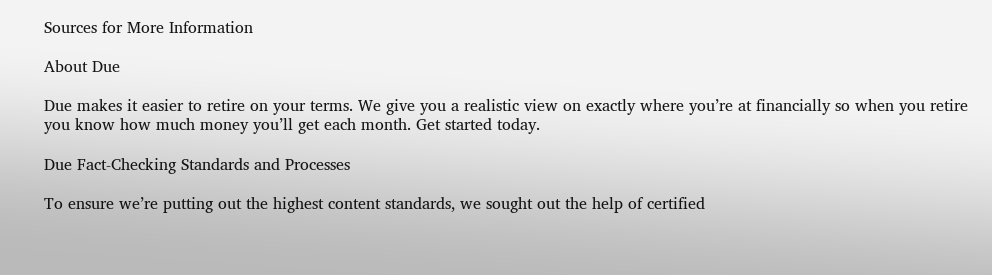Sources for More Information

About Due

Due makes it easier to retire on your terms. We give you a realistic view on exactly where you’re at financially so when you retire you know how much money you’ll get each month. Get started today.

Due Fact-Checking Standards and Processes

To ensure we’re putting out the highest content standards, we sought out the help of certified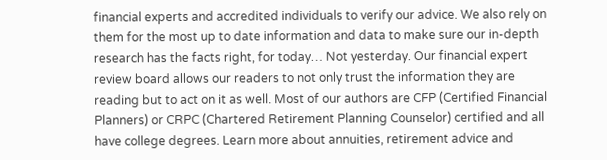financial experts and accredited individuals to verify our advice. We also rely on them for the most up to date information and data to make sure our in-depth research has the facts right, for today… Not yesterday. Our financial expert review board allows our readers to not only trust the information they are reading but to act on it as well. Most of our authors are CFP (Certified Financial Planners) or CRPC (Chartered Retirement Planning Counselor) certified and all have college degrees. Learn more about annuities, retirement advice and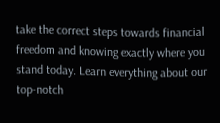take the correct steps towards financial freedom and knowing exactly where you stand today. Learn everything about our top-notch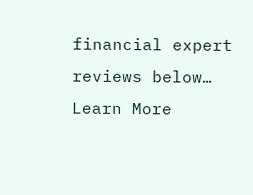financial expert reviews below… Learn More